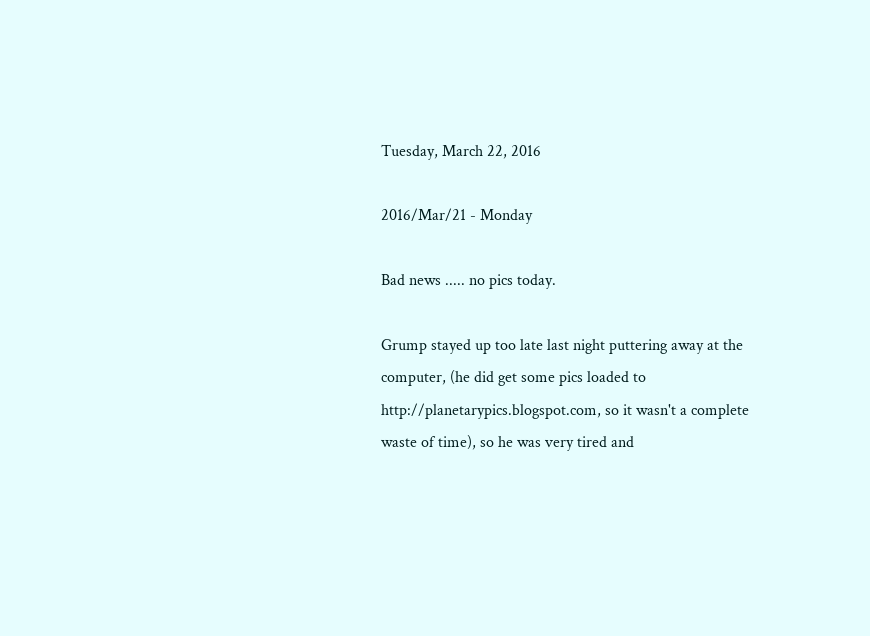Tuesday, March 22, 2016

2016/Mar/21 - Monday

Bad news ..... no pics today.

Grump stayed up too late last night puttering away at the computer, (he did get some pics loaded to http://planetarypics.blogspot.com, so it wasn't a complete waste of time), so he was very tired and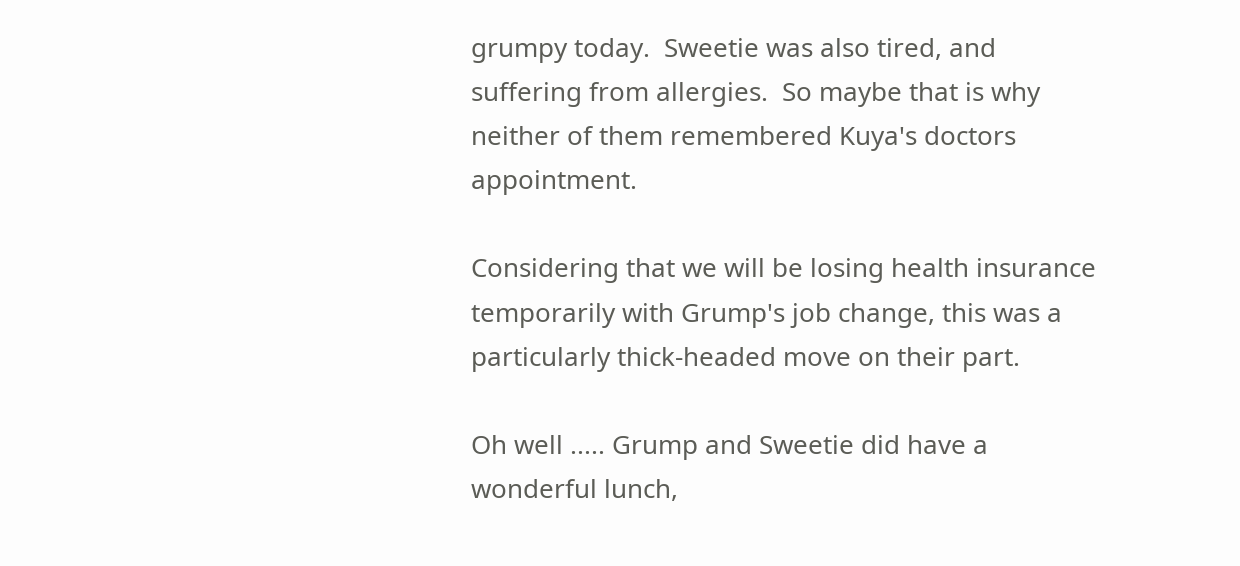grumpy today.  Sweetie was also tired, and suffering from allergies.  So maybe that is why neither of them remembered Kuya's doctors appointment.

Considering that we will be losing health insurance temporarily with Grump's job change, this was a particularly thick-headed move on their part.

Oh well ..... Grump and Sweetie did have a wonderful lunch,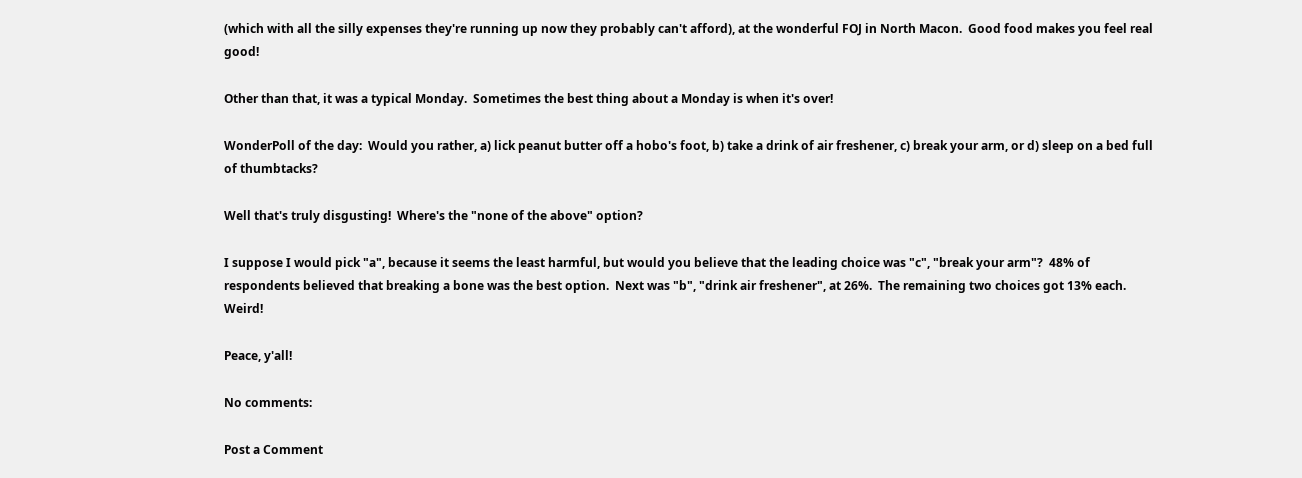(which with all the silly expenses they're running up now they probably can't afford), at the wonderful FOJ in North Macon.  Good food makes you feel real good!

Other than that, it was a typical Monday.  Sometimes the best thing about a Monday is when it's over!

WonderPoll of the day:  Would you rather, a) lick peanut butter off a hobo's foot, b) take a drink of air freshener, c) break your arm, or d) sleep on a bed full of thumbtacks?

Well that's truly disgusting!  Where's the "none of the above" option?

I suppose I would pick "a", because it seems the least harmful, but would you believe that the leading choice was "c", "break your arm"?  48% of respondents believed that breaking a bone was the best option.  Next was "b", "drink air freshener", at 26%.  The remaining two choices got 13% each.  Weird!

Peace, y'all!

No comments:

Post a Comment